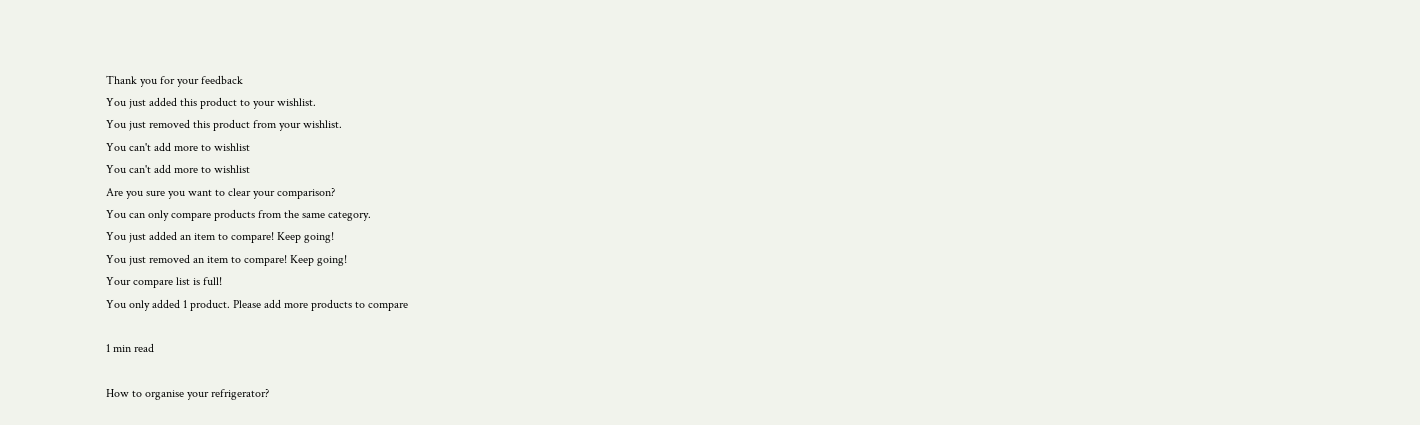Thank you for your feedback
You just added this product to your wishlist.
You just removed this product from your wishlist.
You can't add more to wishlist
You can't add more to wishlist
Are you sure you want to clear your comparison?
You can only compare products from the same category.
You just added an item to compare! Keep going!
You just removed an item to compare! Keep going!
Your compare list is full!
You only added 1 product. Please add more products to compare

1 min read

How to organise your refrigerator?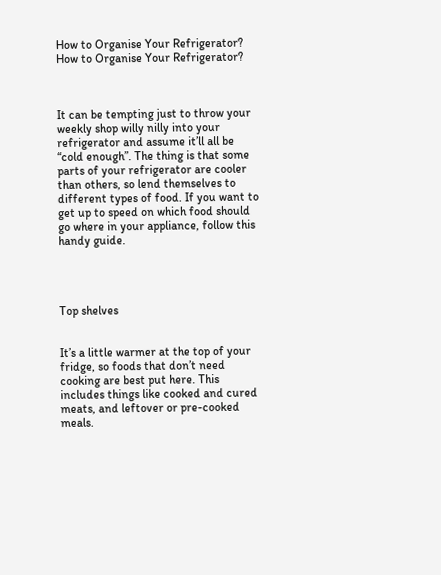How to Organise Your Refrigerator?
How to Organise Your Refrigerator?



It can be tempting just to throw your weekly shop willy nilly into your refrigerator and assume it’ll all be “cold enough”. The thing is that some parts of your refrigerator are cooler than others, so lend themselves to different types of food. If you want to get up to speed on which food should go where in your appliance, follow this handy guide.




Top shelves


It’s a little warmer at the top of your fridge, so foods that don’t need cooking are best put here. This includes things like cooked and cured meats, and leftover or pre-cooked meals.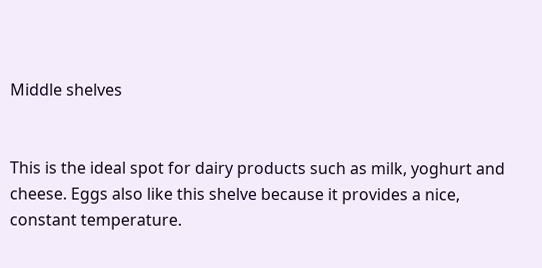Middle shelves


This is the ideal spot for dairy products such as milk, yoghurt and cheese. Eggs also like this shelve because it provides a nice, constant temperature.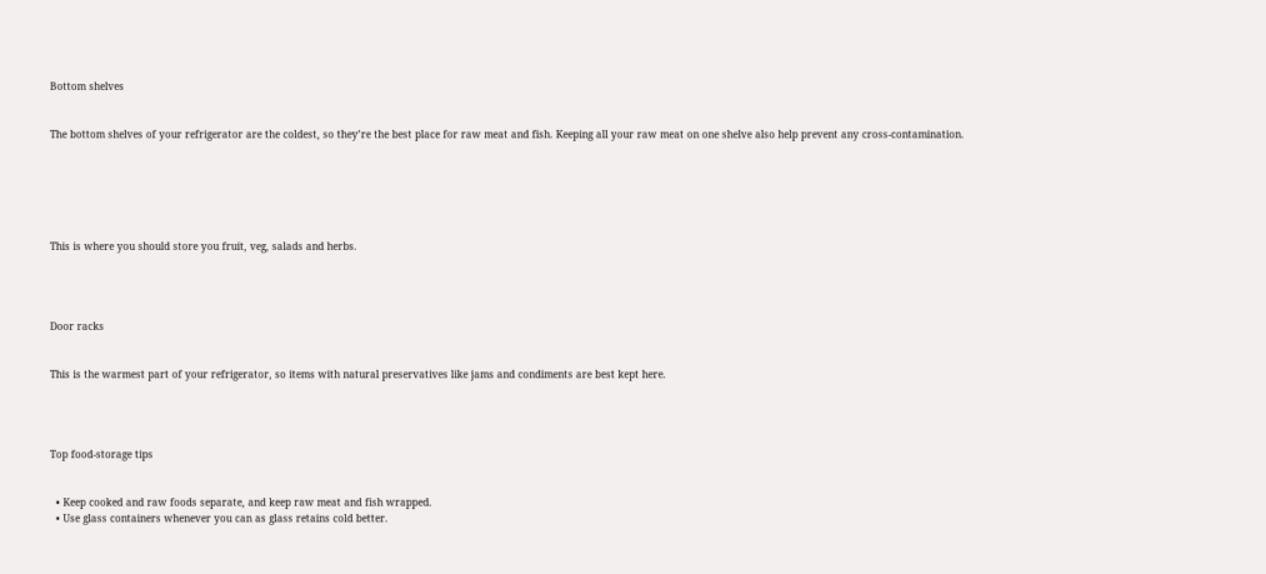Bottom shelves


The bottom shelves of your refrigerator are the coldest, so they’re the best place for raw meat and fish. Keeping all your raw meat on one shelve also help prevent any cross-contamination.






This is where you should store you fruit, veg, salads and herbs.




Door racks


This is the warmest part of your refrigerator, so items with natural preservatives like jams and condiments are best kept here.




Top food-storage tips


  • Keep cooked and raw foods separate, and keep raw meat and fish wrapped.
  • Use glass containers whenever you can as glass retains cold better.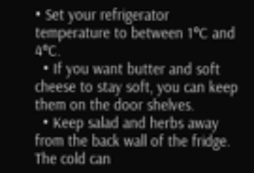• Set your refrigerator temperature to between 1°C and 4°C.
  • If you want butter and soft cheese to stay soft, you can keep them on the door shelves.
  • Keep salad and herbs away from the back wall of the fridge. The cold can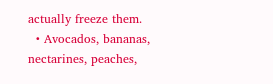actually freeze them.
  • Avocados, bananas, nectarines, peaches,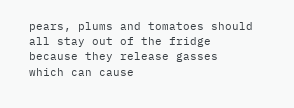pears, plums and tomatoes should all stay out of the fridge because they release gasses which can cause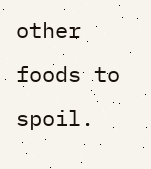other foods to spoil.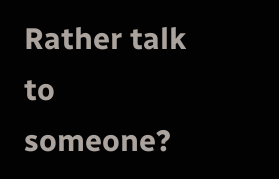Rather talk to someone?